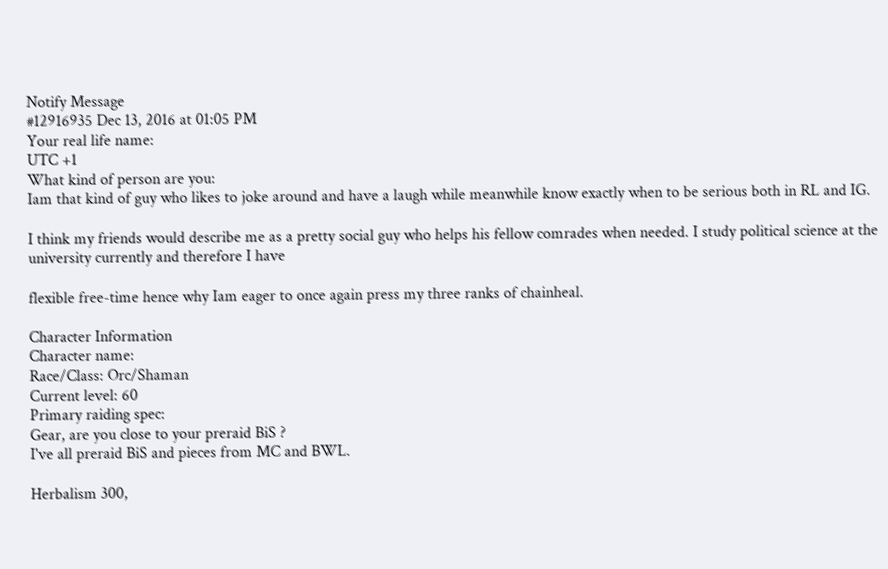Notify Message
#12916935 Dec 13, 2016 at 01:05 PM
Your real life name:
UTC +1
What kind of person are you:
Iam that kind of guy who likes to joke around and have a laugh while meanwhile know exactly when to be serious both in RL and IG.

I think my friends would describe me as a pretty social guy who helps his fellow comrades when needed. I study political science at the university currently and therefore I have

flexible free-time hence why Iam eager to once again press my three ranks of chainheal.

Character Information
Character name:
Race/Class: Orc/Shaman
Current level: 60
Primary raiding spec:
Gear, are you close to your preraid BiS ?
I've all preraid BiS and pieces from MC and BWL.

Herbalism 300,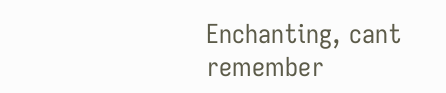Enchanting, cant remember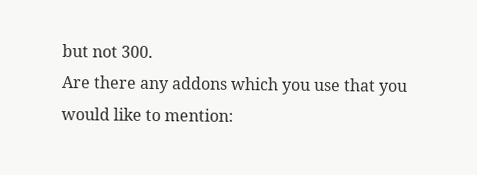but not 300.
Are there any addons which you use that you would like to mention: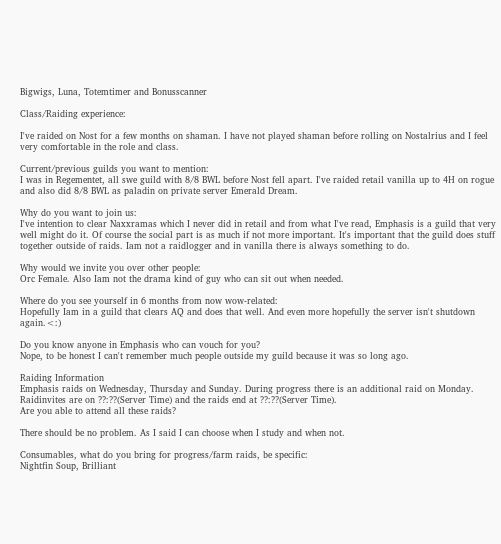Bigwigs, Luna, Totemtimer and Bonusscanner

Class/Raiding experience:

I've raided on Nost for a few months on shaman. I have not played shaman before rolling on Nostalrius and I feel very comfortable in the role and class.

Current/previous guilds you want to mention:
I was in Regementet, all swe guild with 8/8 BWL before Nost fell apart. I've raided retail vanilla up to 4H on rogue and also did 8/8 BWL as paladin on private server Emerald Dream.

Why do you want to join us:
I've intention to clear Naxxramas which I never did in retail and from what I've read, Emphasis is a guild that very well might do it. Of course the social part is as much if not more important. It's important that the guild does stuff together outside of raids. Iam not a raidlogger and in vanilla there is always something to do.

Why would we invite you over other people:
Orc Female. Also Iam not the drama kind of guy who can sit out when needed.

Where do you see yourself in 6 months from now wow-related:
Hopefully Iam in a guild that clears AQ and does that well. And even more hopefully the server isn't shutdown again.<:)

Do you know anyone in Emphasis who can vouch for you?
Nope, to be honest I can't remember much people outside my guild because it was so long ago.

Raiding Information
Emphasis raids on Wednesday, Thursday and Sunday. During progress there is an additional raid on Monday.
Raidinvites are on ??:??(Server Time) and the raids end at ??:??(Server Time).
Are you able to attend all these raids?

There should be no problem. As I said I can choose when I study and when not.

Consumables, what do you bring for progress/farm raids, be specific:
Nightfin Soup, Brilliant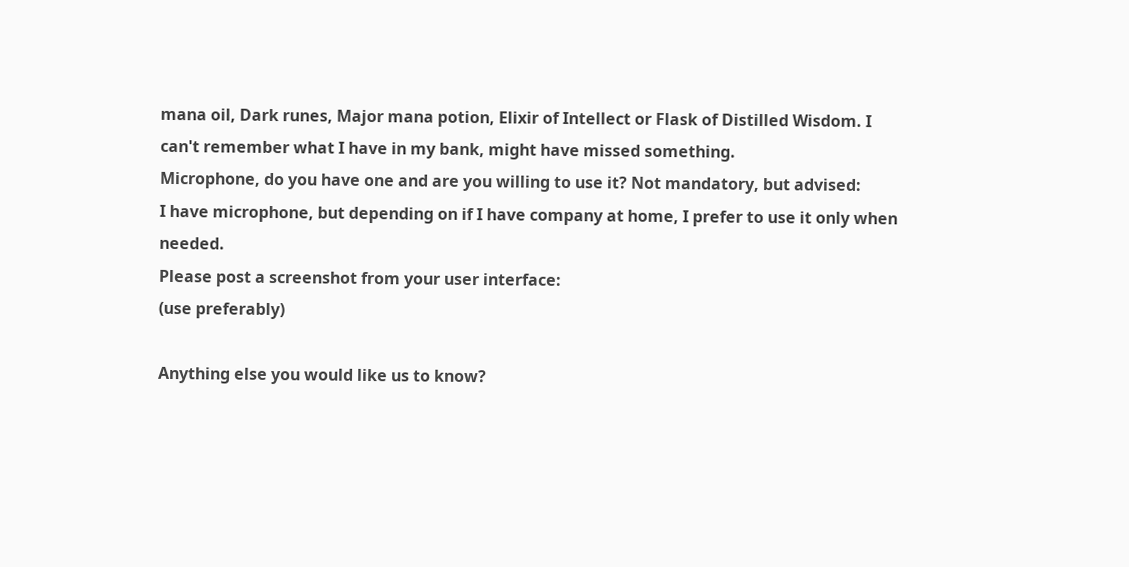mana oil, Dark runes, Major mana potion, Elixir of Intellect or Flask of Distilled Wisdom. I can't remember what I have in my bank, might have missed something.
Microphone, do you have one and are you willing to use it? Not mandatory, but advised:
I have microphone, but depending on if I have company at home, I prefer to use it only when needed.
Please post a screenshot from your user interface:
(use preferably)

Anything else you would like us to know?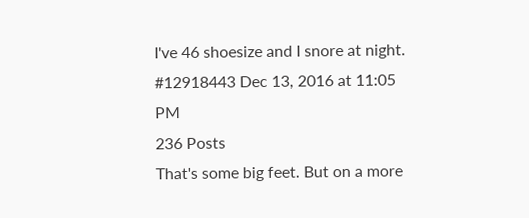I've 46 shoesize and I snore at night.
#12918443 Dec 13, 2016 at 11:05 PM
236 Posts
That's some big feet. But on a more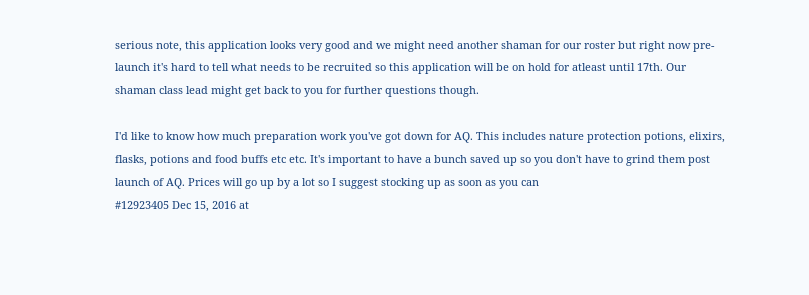serious note, this application looks very good and we might need another shaman for our roster but right now pre-launch it's hard to tell what needs to be recruited so this application will be on hold for atleast until 17th. Our shaman class lead might get back to you for further questions though.

I'd like to know how much preparation work you've got down for AQ. This includes nature protection potions, elixirs, flasks, potions and food buffs etc etc. It's important to have a bunch saved up so you don't have to grind them post launch of AQ. Prices will go up by a lot so I suggest stocking up as soon as you can
#12923405 Dec 15, 2016 at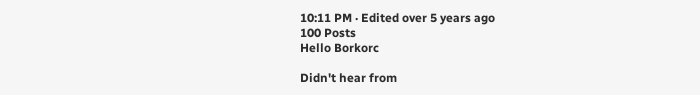10:11 PM · Edited over 5 years ago
100 Posts
Hello Borkorc

Didn't hear from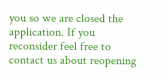you so we are closed the application. If you reconsider feel free to contact us about reopening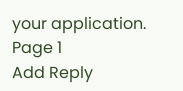your application.
Page 1
Add Reply